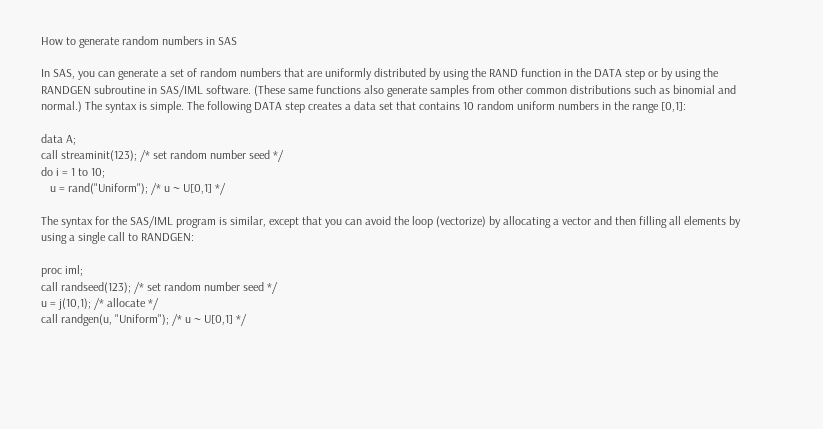How to generate random numbers in SAS

In SAS, you can generate a set of random numbers that are uniformly distributed by using the RAND function in the DATA step or by using the RANDGEN subroutine in SAS/IML software. (These same functions also generate samples from other common distributions such as binomial and normal.) The syntax is simple. The following DATA step creates a data set that contains 10 random uniform numbers in the range [0,1]:

data A;
call streaminit(123); /* set random number seed */
do i = 1 to 10;
   u = rand("Uniform"); /* u ~ U[0,1] */

The syntax for the SAS/IML program is similar, except that you can avoid the loop (vectorize) by allocating a vector and then filling all elements by using a single call to RANDGEN:

proc iml;
call randseed(123); /* set random number seed */
u = j(10,1); /* allocate */
call randgen(u, "Uniform"); /* u ~ U[0,1] */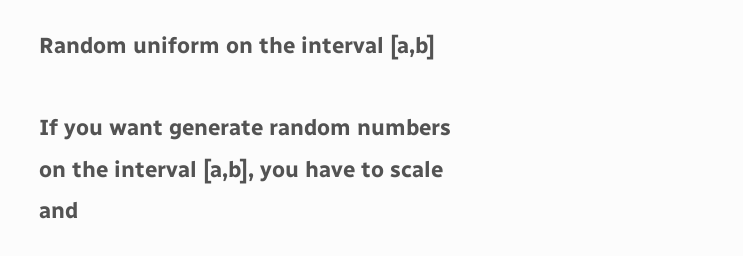Random uniform on the interval [a,b]

If you want generate random numbers on the interval [a,b], you have to scale and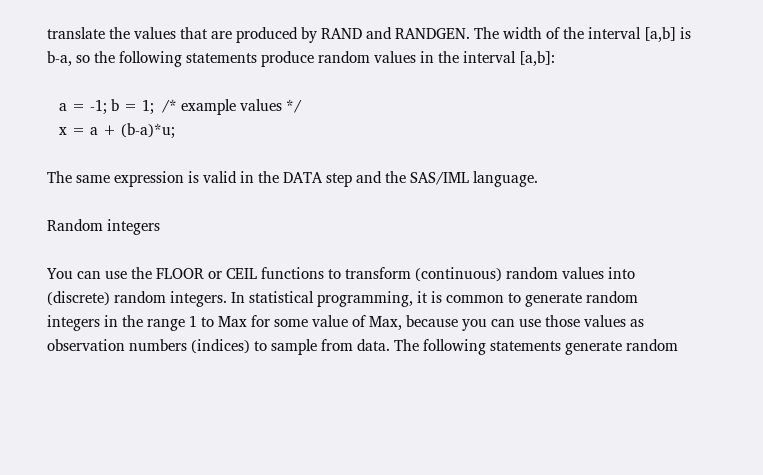translate the values that are produced by RAND and RANDGEN. The width of the interval [a,b] is b-a, so the following statements produce random values in the interval [a,b]:

   a = -1; b = 1;  /* example values */
   x = a + (b-a)*u;

The same expression is valid in the DATA step and the SAS/IML language.

Random integers

You can use the FLOOR or CEIL functions to transform (continuous) random values into (discrete) random integers. In statistical programming, it is common to generate random integers in the range 1 to Max for some value of Max, because you can use those values as observation numbers (indices) to sample from data. The following statements generate random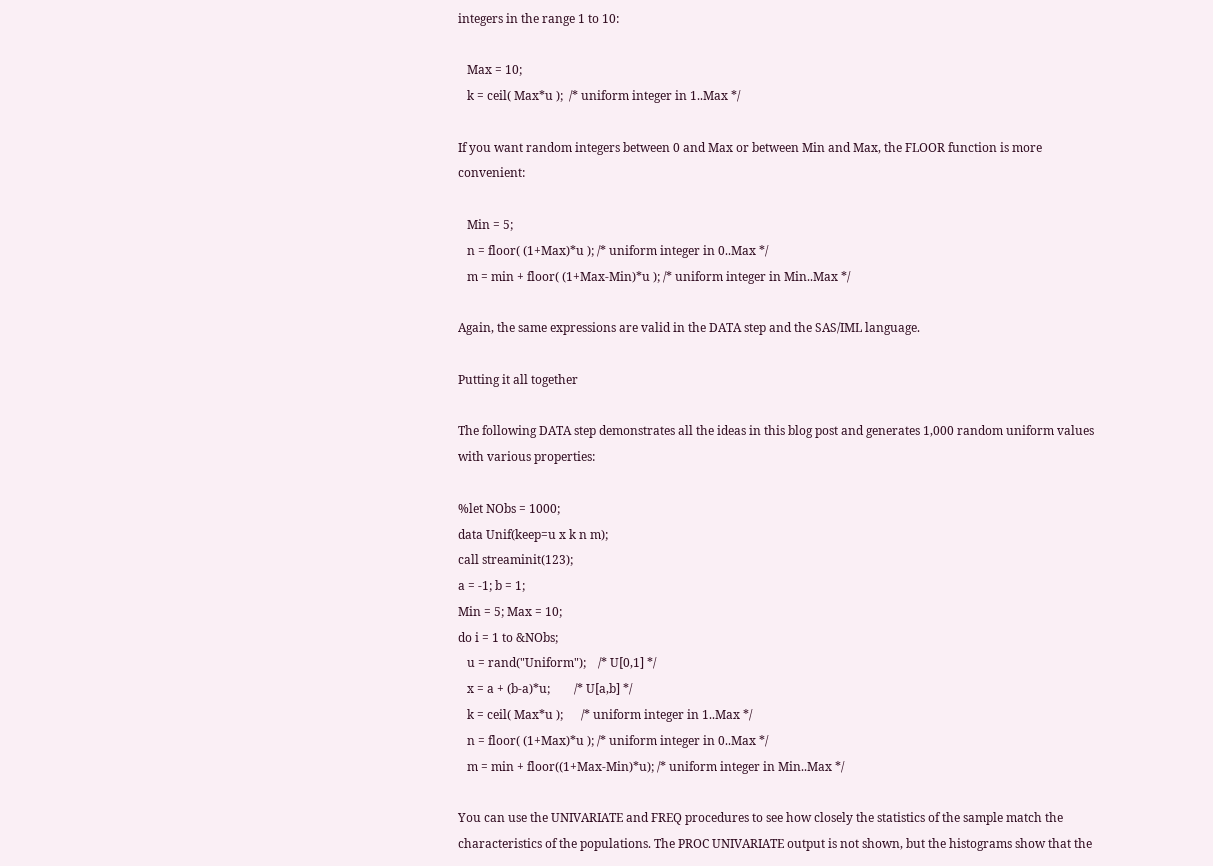integers in the range 1 to 10:

   Max = 10;
   k = ceil( Max*u );  /* uniform integer in 1..Max */

If you want random integers between 0 and Max or between Min and Max, the FLOOR function is more convenient:

   Min = 5;
   n = floor( (1+Max)*u ); /* uniform integer in 0..Max */
   m = min + floor( (1+Max-Min)*u ); /* uniform integer in Min..Max */

Again, the same expressions are valid in the DATA step and the SAS/IML language.

Putting it all together

The following DATA step demonstrates all the ideas in this blog post and generates 1,000 random uniform values with various properties:

%let NObs = 1000;
data Unif(keep=u x k n m);
call streaminit(123);
a = -1; b = 1;
Min = 5; Max = 10;
do i = 1 to &NObs;
   u = rand("Uniform");    /* U[0,1] */
   x = a + (b-a)*u;        /* U[a,b] */
   k = ceil( Max*u );      /* uniform integer in 1..Max */
   n = floor( (1+Max)*u ); /* uniform integer in 0..Max */
   m = min + floor((1+Max-Min)*u); /* uniform integer in Min..Max */

You can use the UNIVARIATE and FREQ procedures to see how closely the statistics of the sample match the characteristics of the populations. The PROC UNIVARIATE output is not shown, but the histograms show that the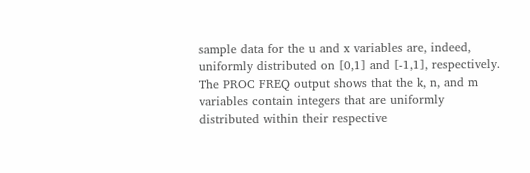sample data for the u and x variables are, indeed, uniformly distributed on [0,1] and [-1,1], respectively. The PROC FREQ output shows that the k, n, and m variables contain integers that are uniformly distributed within their respective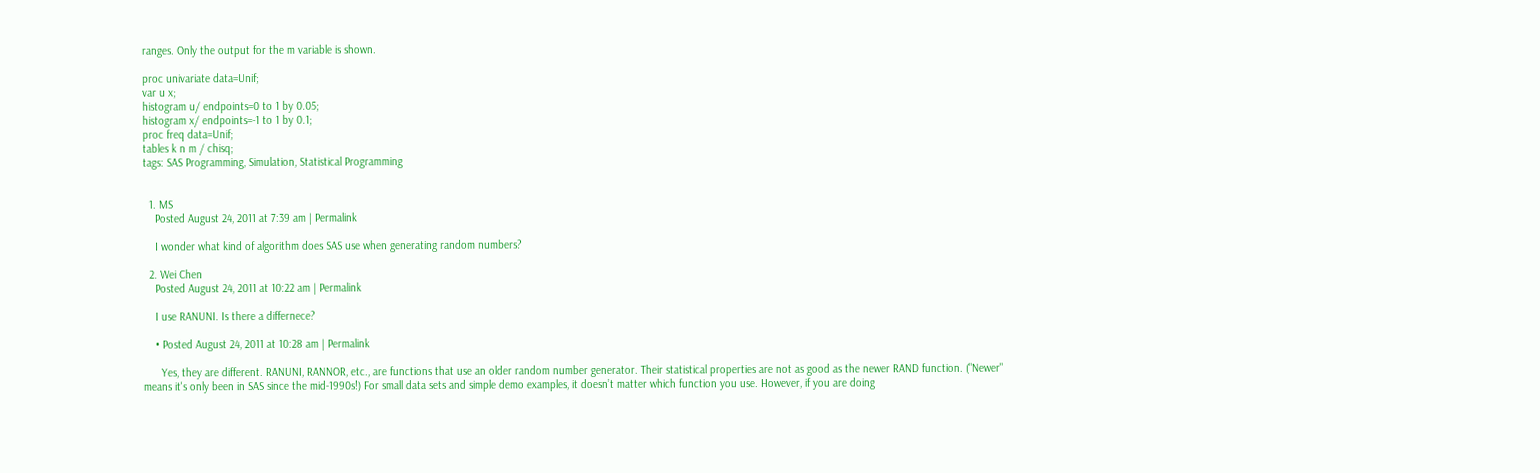ranges. Only the output for the m variable is shown.

proc univariate data=Unif;
var u x;
histogram u/ endpoints=0 to 1 by 0.05;
histogram x/ endpoints=-1 to 1 by 0.1;
proc freq data=Unif;
tables k n m / chisq;
tags: SAS Programming, Simulation, Statistical Programming


  1. MS
    Posted August 24, 2011 at 7:39 am | Permalink

    I wonder what kind of algorithm does SAS use when generating random numbers?

  2. Wei Chen
    Posted August 24, 2011 at 10:22 am | Permalink

    I use RANUNI. Is there a differnece?

    • Posted August 24, 2011 at 10:28 am | Permalink

      Yes, they are different. RANUNI, RANNOR, etc., are functions that use an older random number generator. Their statistical properties are not as good as the newer RAND function. ("Newer" means it's only been in SAS since the mid-1990s!) For small data sets and simple demo examples, it doesn’t matter which function you use. However, if you are doing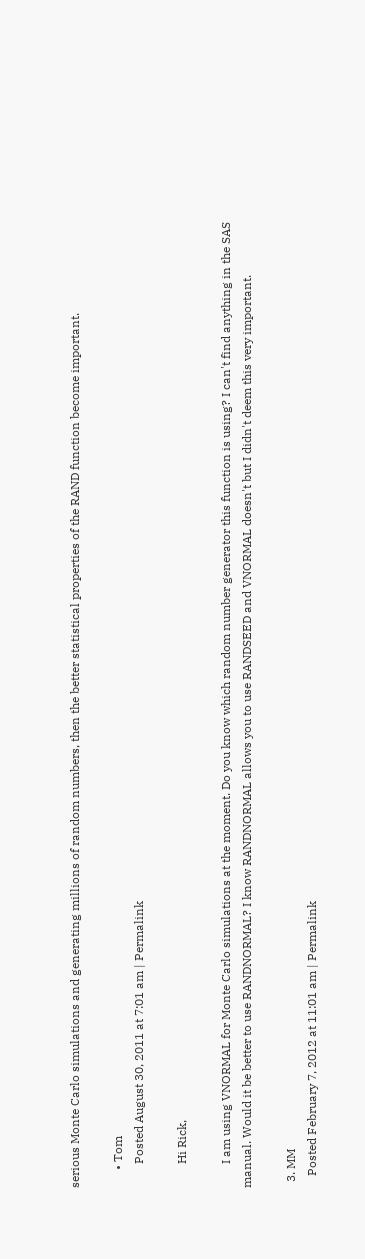serious Monte Carlo simulations and generating millions of random numbers, then the better statistical properties of the RAND function become important.

      • Tom
        Posted August 30, 2011 at 7:01 am | Permalink

        Hi Rick,

        I am using VNORMAL for Monte Carlo simulations at the moment. Do you know which random number generator this function is using? I can't find anything in the SAS manual. Would it be better to use RANDNORMAL? I know RANDNORMAL allows you to use RANDSEED and VNORMAL doesn't but I didn't deem this very important.

  3. MM
    Posted February 7, 2012 at 11:01 am | Permalink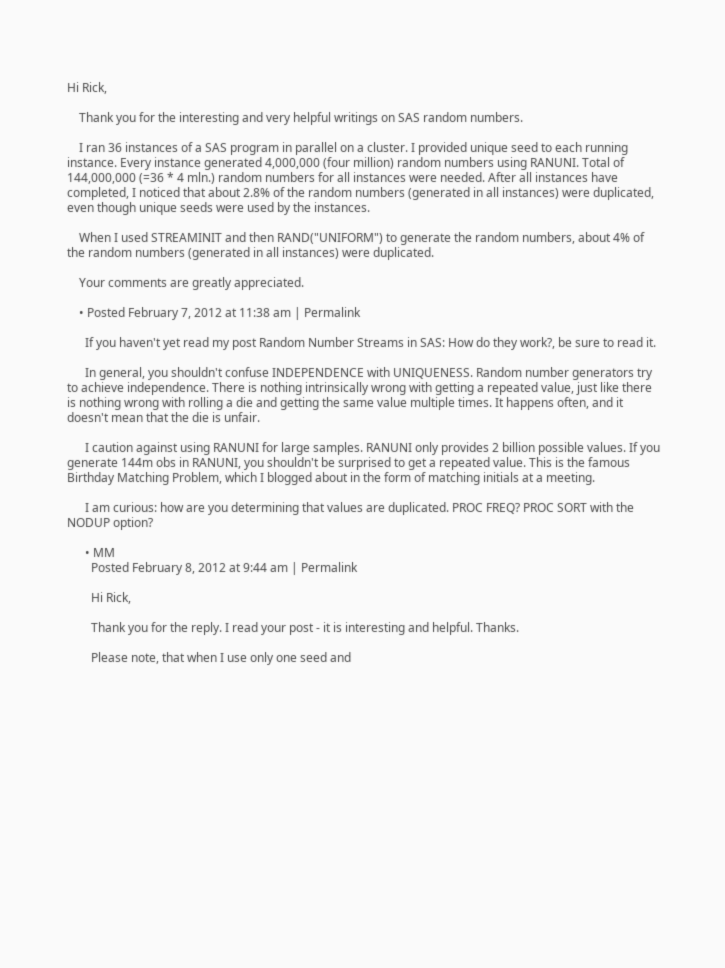Hi Rick,

    Thank you for the interesting and very helpful writings on SAS random numbers.

    I ran 36 instances of a SAS program in parallel on a cluster. I provided unique seed to each running instance. Every instance generated 4,000,000 (four million) random numbers using RANUNI. Total of 144,000,000 (=36 * 4 mln.) random numbers for all instances were needed. After all instances have completed, I noticed that about 2.8% of the random numbers (generated in all instances) were duplicated, even though unique seeds were used by the instances.

    When I used STREAMINIT and then RAND("UNIFORM") to generate the random numbers, about 4% of the random numbers (generated in all instances) were duplicated.

    Your comments are greatly appreciated.

    • Posted February 7, 2012 at 11:38 am | Permalink

      If you haven't yet read my post Random Number Streams in SAS: How do they work?, be sure to read it.

      In general, you shouldn't confuse INDEPENDENCE with UNIQUENESS. Random number generators try to achieve independence. There is nothing intrinsically wrong with getting a repeated value, just like there is nothing wrong with rolling a die and getting the same value multiple times. It happens often, and it doesn't mean that the die is unfair.

      I caution against using RANUNI for large samples. RANUNI only provides 2 billion possible values. If you generate 144m obs in RANUNI, you shouldn't be surprised to get a repeated value. This is the famous Birthday Matching Problem, which I blogged about in the form of matching initials at a meeting.

      I am curious: how are you determining that values are duplicated. PROC FREQ? PROC SORT with the NODUP option?

      • MM
        Posted February 8, 2012 at 9:44 am | Permalink

        Hi Rick,

        Thank you for the reply. I read your post - it is interesting and helpful. Thanks.

        Please note, that when I use only one seed and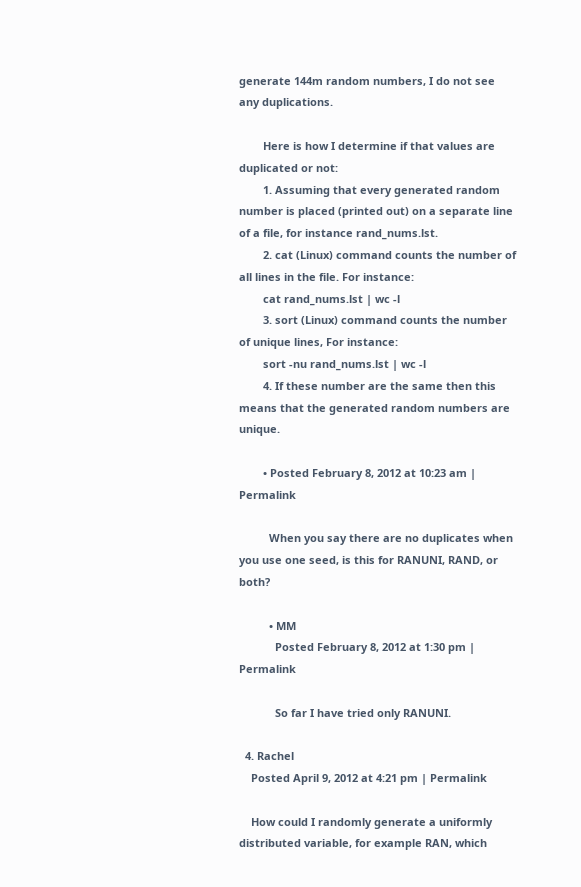generate 144m random numbers, I do not see any duplications.

        Here is how I determine if that values are duplicated or not:
        1. Assuming that every generated random number is placed (printed out) on a separate line of a file, for instance rand_nums.lst.
        2. cat (Linux) command counts the number of all lines in the file. For instance:
        cat rand_nums.lst | wc -l
        3. sort (Linux) command counts the number of unique lines, For instance:
        sort -nu rand_nums.lst | wc -l
        4. If these number are the same then this means that the generated random numbers are unique.

        • Posted February 8, 2012 at 10:23 am | Permalink

          When you say there are no duplicates when you use one seed, is this for RANUNI, RAND, or both?

          • MM
            Posted February 8, 2012 at 1:30 pm | Permalink

            So far I have tried only RANUNI.

  4. Rachel
    Posted April 9, 2012 at 4:21 pm | Permalink

    How could I randomly generate a uniformly distributed variable, for example RAN, which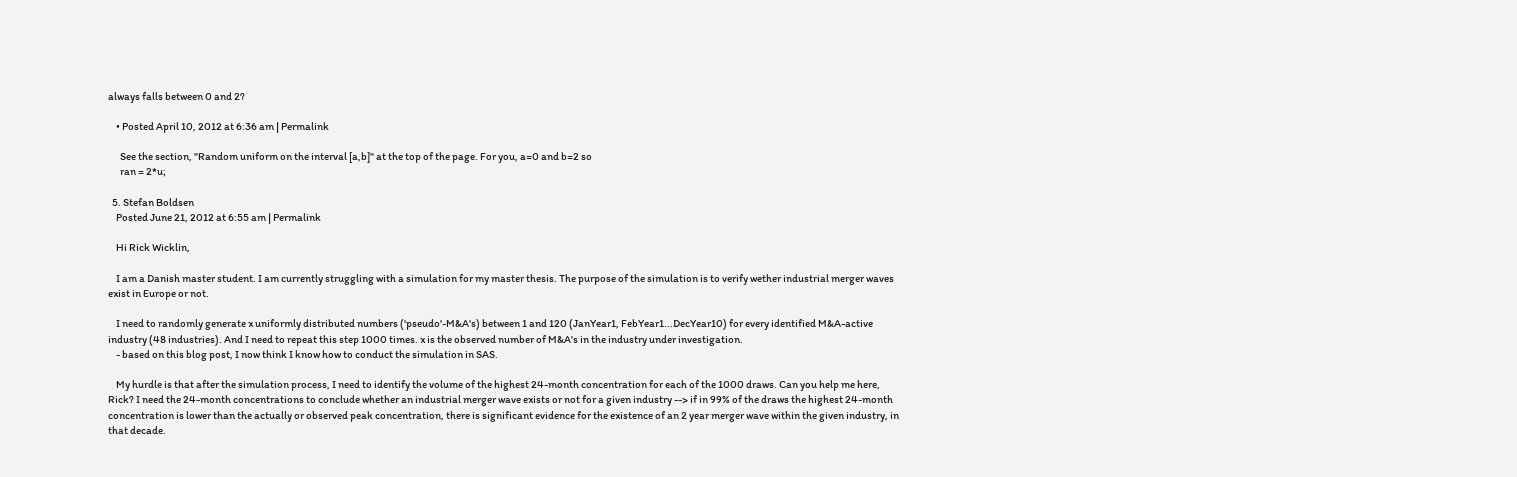always falls between 0 and 2?

    • Posted April 10, 2012 at 6:36 am | Permalink

      See the section, "Random uniform on the interval [a,b]" at the top of the page. For you, a=0 and b=2 so
      ran = 2*u;

  5. Stefan Boldsen
    Posted June 21, 2012 at 6:55 am | Permalink

    Hi Rick Wicklin,

    I am a Danish master student. I am currently struggling with a simulation for my master thesis. The purpose of the simulation is to verify wether industrial merger waves exist in Europe or not.

    I need to randomly generate x uniformly distributed numbers ('pseudo'-M&A's) between 1 and 120 (JanYear1, FebYear1...DecYear10) for every identified M&A-active industry (48 industries). And I need to repeat this step 1000 times. x is the observed number of M&A's in the industry under investigation.
    - based on this blog post, I now think I know how to conduct the simulation in SAS.

    My hurdle is that after the simulation process, I need to identify the volume of the highest 24-month concentration for each of the 1000 draws. Can you help me here, Rick? I need the 24-month concentrations to conclude whether an industrial merger wave exists or not for a given industry --> if in 99% of the draws the highest 24-month concentration is lower than the actually or observed peak concentration, there is significant evidence for the existence of an 2 year merger wave within the given industry, in that decade.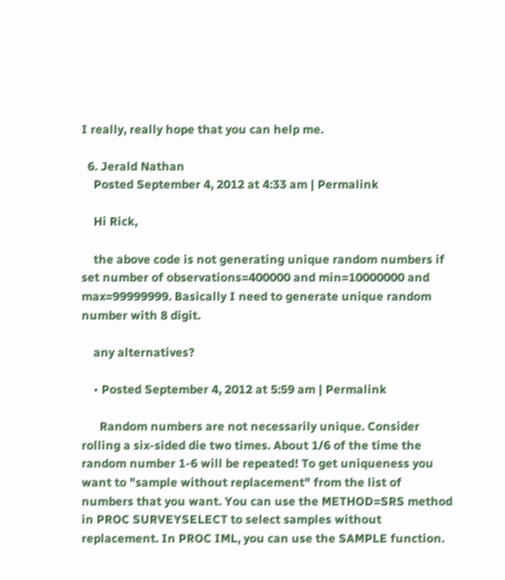I really, really hope that you can help me.

  6. Jerald Nathan
    Posted September 4, 2012 at 4:33 am | Permalink

    Hi Rick,

    the above code is not generating unique random numbers if set number of observations=400000 and min=10000000 and max=99999999. Basically I need to generate unique random number with 8 digit.

    any alternatives?

    • Posted September 4, 2012 at 5:59 am | Permalink

      Random numbers are not necessarily unique. Consider rolling a six-sided die two times. About 1/6 of the time the random number 1-6 will be repeated! To get uniqueness you want to "sample without replacement" from the list of numbers that you want. You can use the METHOD=SRS method in PROC SURVEYSELECT to select samples without replacement. In PROC IML, you can use the SAMPLE function.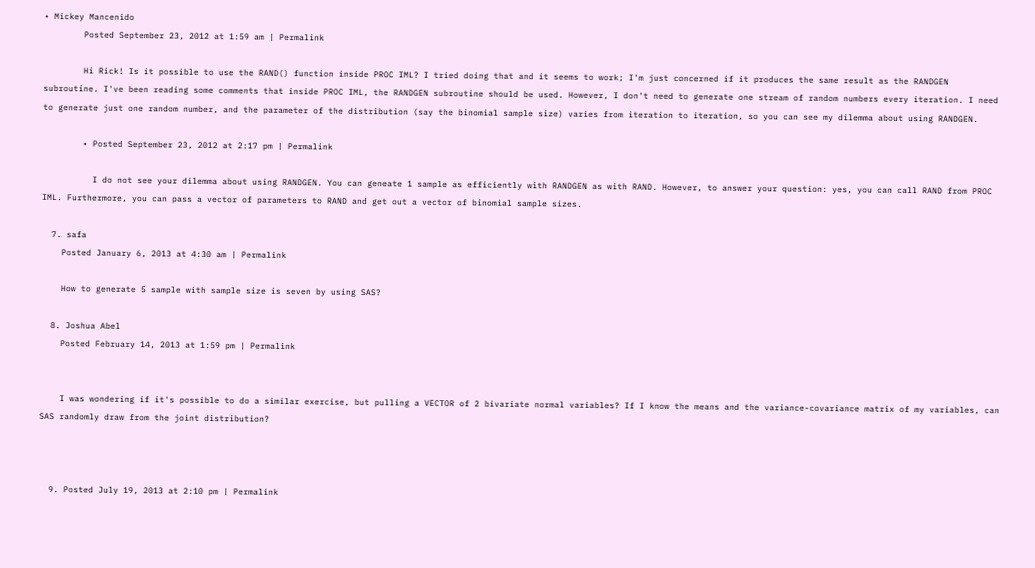• Mickey Mancenido
        Posted September 23, 2012 at 1:59 am | Permalink

        Hi Rick! Is it possible to use the RAND() function inside PROC IML? I tried doing that and it seems to work; I'm just concerned if it produces the same result as the RANDGEN subroutine. I've been reading some comments that inside PROC IML, the RANDGEN subroutine should be used. However, I don't need to generate one stream of random numbers every iteration. I need to generate just one random number, and the parameter of the distribution (say the binomial sample size) varies from iteration to iteration, so you can see my dilemma about using RANDGEN.

        • Posted September 23, 2012 at 2:17 pm | Permalink

          I do not see your dilemma about using RANDGEN. You can geneate 1 sample as efficiently with RANDGEN as with RAND. However, to answer your question: yes, you can call RAND from PROC IML. Furthermore, you can pass a vector of parameters to RAND and get out a vector of binomial sample sizes.

  7. safa
    Posted January 6, 2013 at 4:30 am | Permalink

    How to generate 5 sample with sample size is seven by using SAS?

  8. Joshua Abel
    Posted February 14, 2013 at 1:59 pm | Permalink


    I was wondering if it's possible to do a similar exercise, but pulling a VECTOR of 2 bivariate normal variables? If I know the means and the variance-covariance matrix of my variables, can SAS randomly draw from the joint distribution?



  9. Posted July 19, 2013 at 2:10 pm | Permalink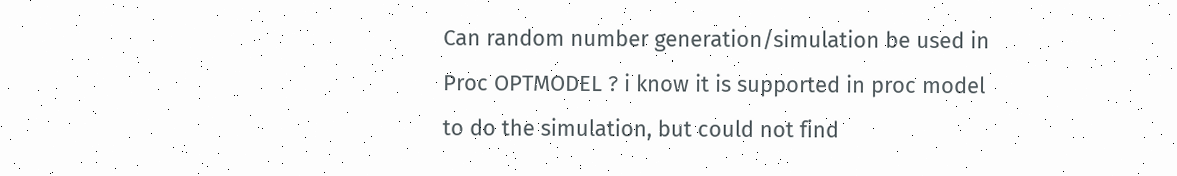Can random number generation/simulation be used in Proc OPTMODEL ? i know it is supported in proc model to do the simulation, but could not find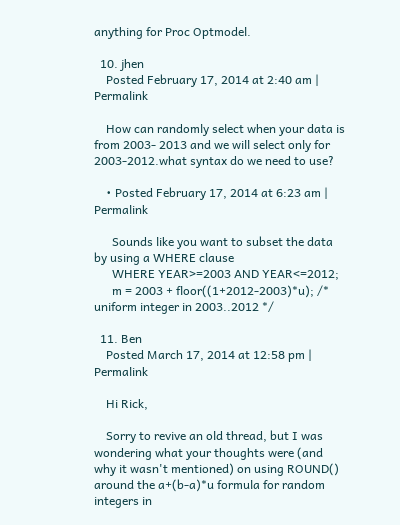anything for Proc Optmodel.

  10. jhen
    Posted February 17, 2014 at 2:40 am | Permalink

    How can randomly select when your data is from 2003- 2013 and we will select only for 2003-2012.what syntax do we need to use?

    • Posted February 17, 2014 at 6:23 am | Permalink

      Sounds like you want to subset the data by using a WHERE clause
      WHERE YEAR>=2003 AND YEAR<=2012;
      m = 2003 + floor((1+2012-2003)*u); /* uniform integer in 2003..2012 */

  11. Ben
    Posted March 17, 2014 at 12:58 pm | Permalink

    Hi Rick,

    Sorry to revive an old thread, but I was wondering what your thoughts were (and why it wasn't mentioned) on using ROUND() around the a+(b-a)*u formula for random integers in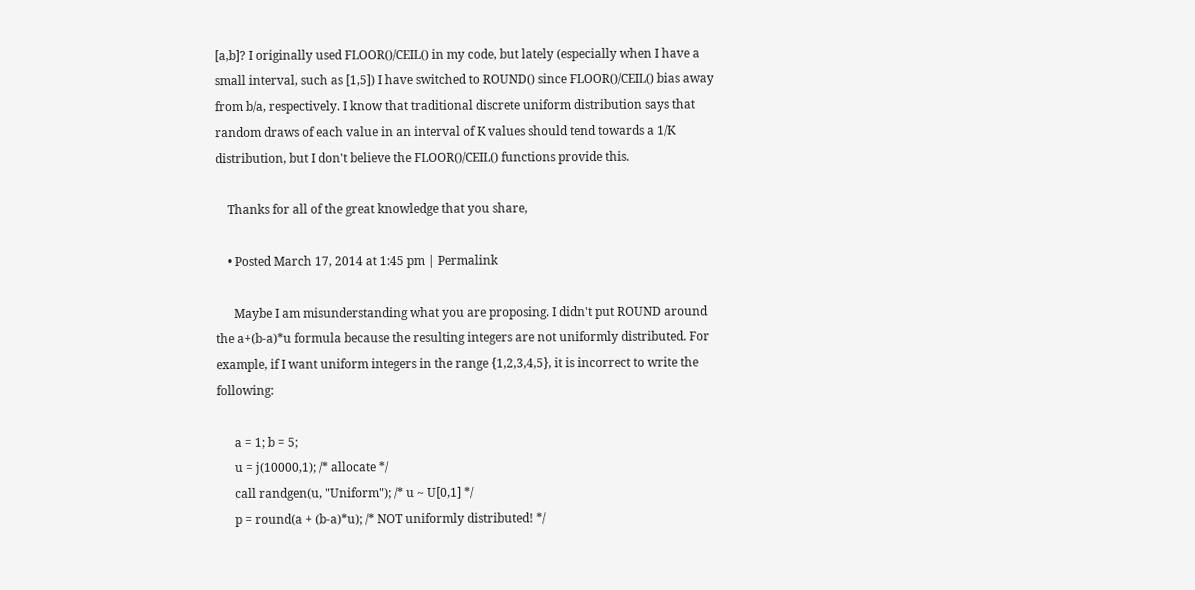[a,b]? I originally used FLOOR()/CEIL() in my code, but lately (especially when I have a small interval, such as [1,5]) I have switched to ROUND() since FLOOR()/CEIL() bias away from b/a, respectively. I know that traditional discrete uniform distribution says that random draws of each value in an interval of K values should tend towards a 1/K distribution, but I don't believe the FLOOR()/CEIL() functions provide this.

    Thanks for all of the great knowledge that you share,

    • Posted March 17, 2014 at 1:45 pm | Permalink

      Maybe I am misunderstanding what you are proposing. I didn't put ROUND around the a+(b-a)*u formula because the resulting integers are not uniformly distributed. For example, if I want uniform integers in the range {1,2,3,4,5}, it is incorrect to write the following:

      a = 1; b = 5;
      u = j(10000,1); /* allocate */
      call randgen(u, "Uniform"); /* u ~ U[0,1] */
      p = round(a + (b-a)*u); /* NOT uniformly distributed! */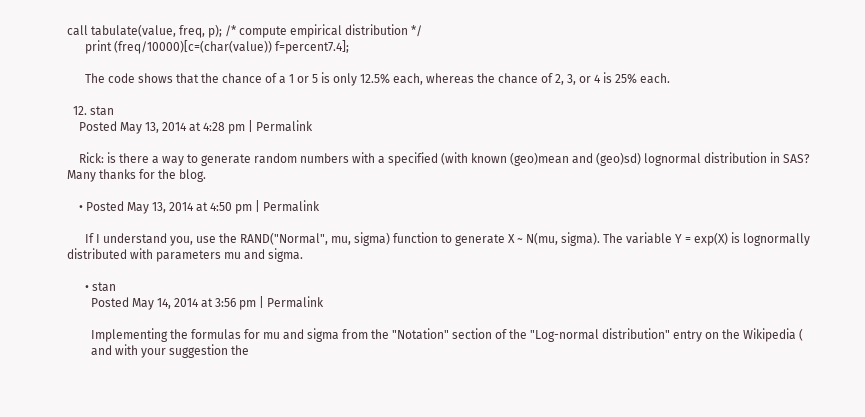call tabulate(value, freq, p); /* compute empirical distribution */
      print (freq/10000)[c=(char(value)) f=percent7.4];

      The code shows that the chance of a 1 or 5 is only 12.5% each, whereas the chance of 2, 3, or 4 is 25% each.

  12. stan
    Posted May 13, 2014 at 4:28 pm | Permalink

    Rick: is there a way to generate random numbers with a specified (with known (geo)mean and (geo)sd) lognormal distribution in SAS? Many thanks for the blog.

    • Posted May 13, 2014 at 4:50 pm | Permalink

      If I understand you, use the RAND("Normal", mu, sigma) function to generate X ~ N(mu, sigma). The variable Y = exp(X) is lognormally distributed with parameters mu and sigma.

      • stan
        Posted May 14, 2014 at 3:56 pm | Permalink

        Implementing the formulas for mu and sigma from the "Notation" section of the "Log-normal distribution" entry on the Wikipedia (
        and with your suggestion the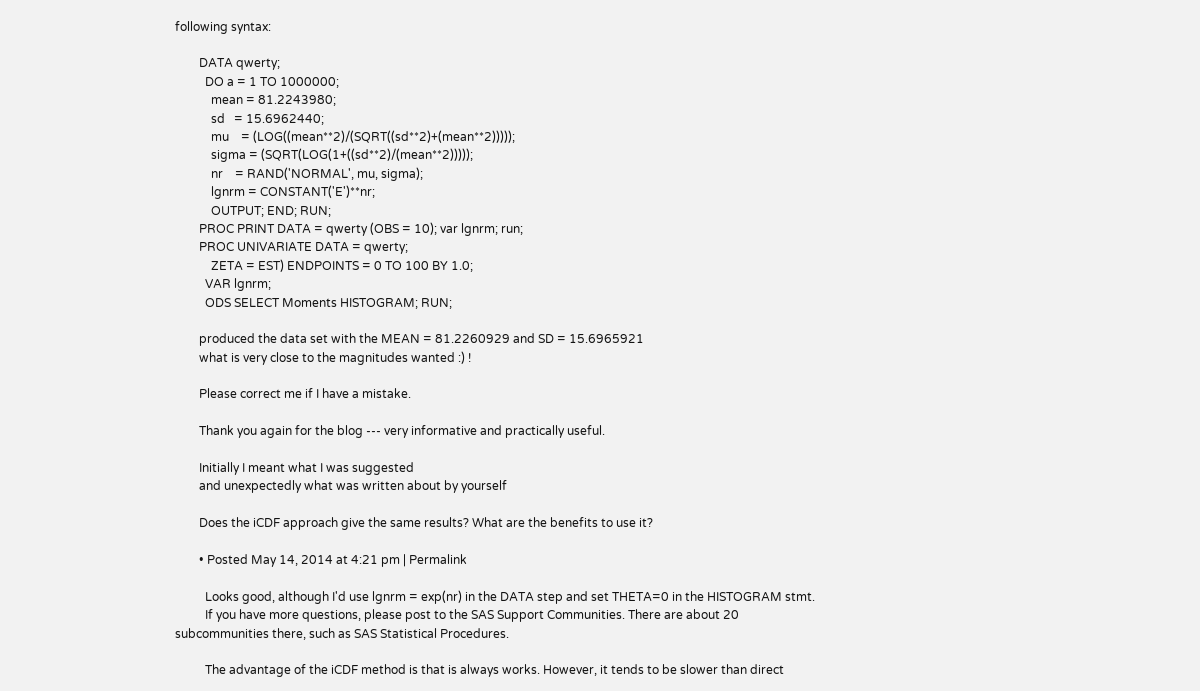following syntax:

        DATA qwerty;
          DO a = 1 TO 1000000;
            mean = 81.2243980;
            sd   = 15.6962440;
            mu    = (LOG((mean**2)/(SQRT((sd**2)+(mean**2)))));
            sigma = (SQRT(LOG(1+((sd**2)/(mean**2)))));
            nr    = RAND('NORMAL', mu, sigma);
            lgnrm = CONSTANT('E')**nr;
            OUTPUT; END; RUN;
        PROC PRINT DATA = qwerty (OBS = 10); var lgnrm; run;
        PROC UNIVARIATE DATA = qwerty;
            ZETA = EST) ENDPOINTS = 0 TO 100 BY 1.0;
          VAR lgnrm;
          ODS SELECT Moments HISTOGRAM; RUN;

        produced the data set with the MEAN = 81.2260929 and SD = 15.6965921
        what is very close to the magnitudes wanted :) !

        Please correct me if I have a mistake.

        Thank you again for the blog --- very informative and practically useful.

        Initially I meant what I was suggested
        and unexpectedly what was written about by yourself

        Does the iCDF approach give the same results? What are the benefits to use it?

        • Posted May 14, 2014 at 4:21 pm | Permalink

          Looks good, although I'd use lgnrm = exp(nr) in the DATA step and set THETA=0 in the HISTOGRAM stmt.
          If you have more questions, please post to the SAS Support Communities. There are about 20 subcommunities there, such as SAS Statistical Procedures.

          The advantage of the iCDF method is that is always works. However, it tends to be slower than direct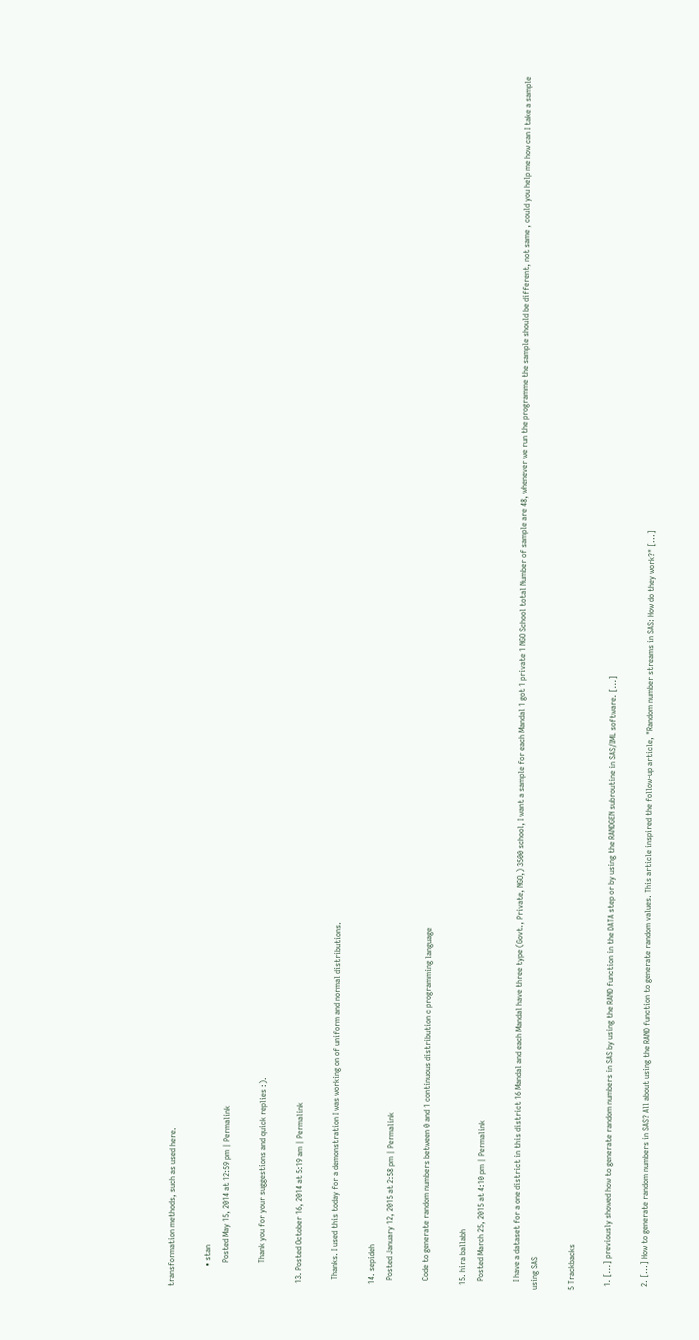transformation methods, such as used here.

          • stan
            Posted May 15, 2014 at 12:59 pm | Permalink

            Thank you for your suggestions and quick replies :).

  13. Posted October 16, 2014 at 5:19 am | Permalink

    Thanks. I used this today for a demonstration I was working on of uniform and normal distributions.

  14. sepideh
    Posted January 12, 2015 at 2:58 pm | Permalink

    Code to generate random numbers between 0 and 1 continuous distribution c programming language

  15. hira ballabh
    Posted March 25, 2015 at 4:10 pm | Permalink

    I have a dataset for a one district in this district 16 Mandal and each Mandal have three type (Govt., Private, NGO,) 3500 school, I want a sample for each Mandal 1 got 1 private 1 NGO School total Number of sample are 48, whenever we run the programme the sample should be different, not same , could you help me how can I take a sample using SAS

5 Trackbacks

  1. [...] previously showed how to generate random numbers in SAS by using the RAND function in the DATA step or by using the RANDGEN subroutine in SAS/IML software. [...]

  2. [...] How to generate random numbers in SAS? All about using the RAND function to generate random values. This article inspired the follow-up article, "Random number streams in SAS: How do they work?" [...]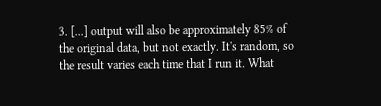3. [...] output will also be approximately 85% of the original data, but not exactly. It's random, so the result varies each time that I run it. What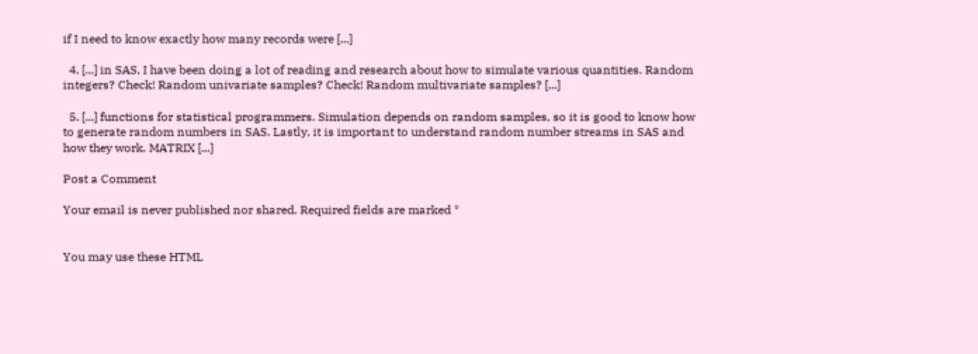if I need to know exactly how many records were [...]

  4. [...] in SAS, I have been doing a lot of reading and research about how to simulate various quantities. Random integers? Check! Random univariate samples? Check! Random multivariate samples? [...]

  5. [...] functions for statistical programmers. Simulation depends on random samples, so it is good to know how to generate random numbers in SAS. Lastly, it is important to understand random number streams in SAS and how they work. MATRIX [...]

Post a Comment

Your email is never published nor shared. Required fields are marked *


You may use these HTML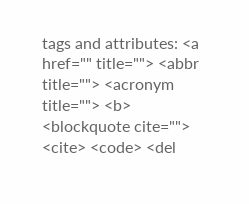tags and attributes: <a href="" title=""> <abbr title=""> <acronym title=""> <b> <blockquote cite=""> <cite> <code> <del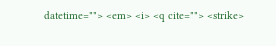datetime=""> <em> <i> <q cite=""> <strike>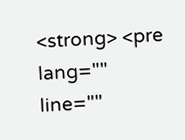<strong> <pre lang="" line=""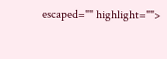escaped="" highlight="">